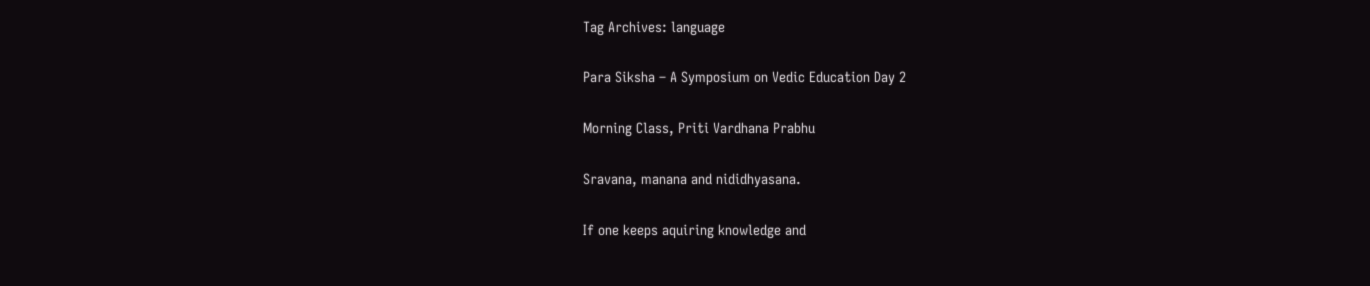Tag Archives: language

Para Siksha – A Symposium on Vedic Education Day 2

Morning Class, Priti Vardhana Prabhu

Sravana, manana and nididhyasana.

If one keeps aquiring knowledge and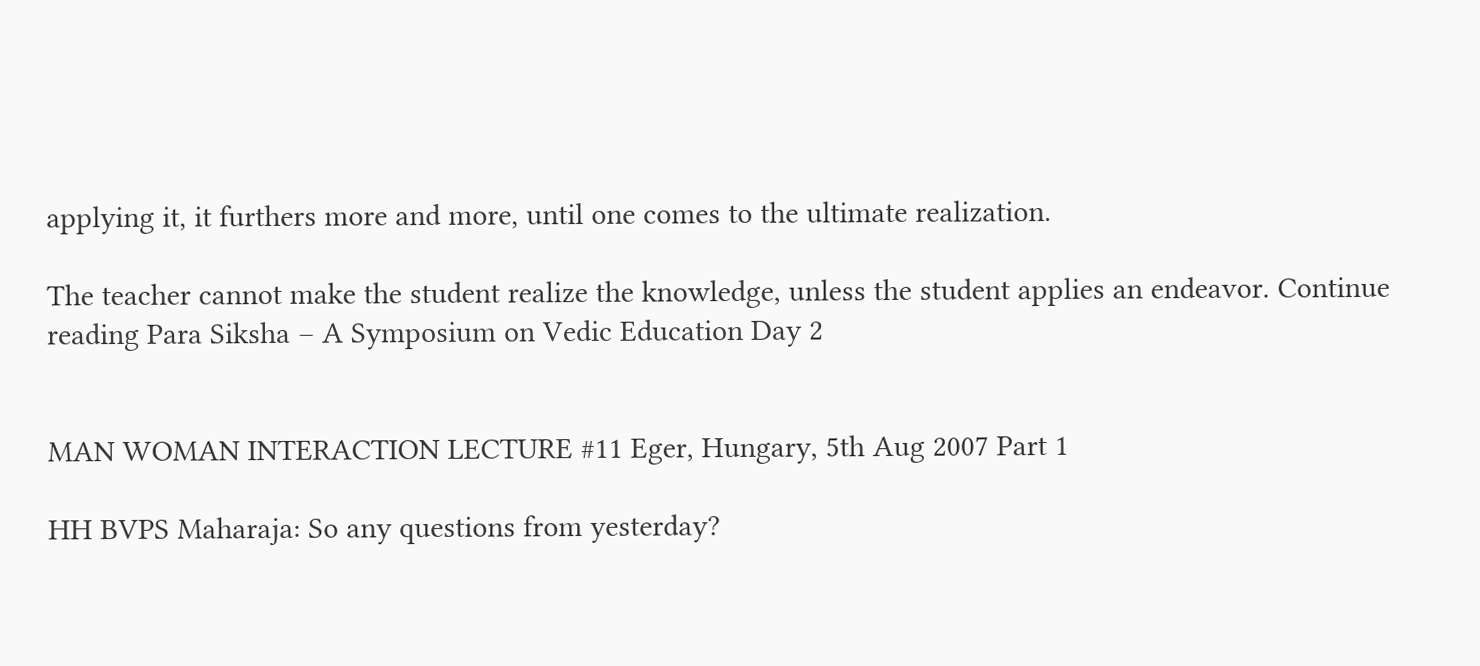applying it, it furthers more and more, until one comes to the ultimate realization.

The teacher cannot make the student realize the knowledge, unless the student applies an endeavor. Continue reading Para Siksha – A Symposium on Vedic Education Day 2


MAN WOMAN INTERACTION LECTURE #11 Eger, Hungary, 5th Aug 2007 Part 1

HH BVPS Maharaja: So any questions from yesterday?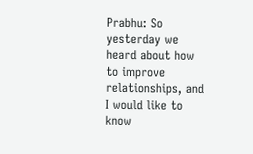Prabhu: So yesterday we heard about how to improve relationships, and I would like to know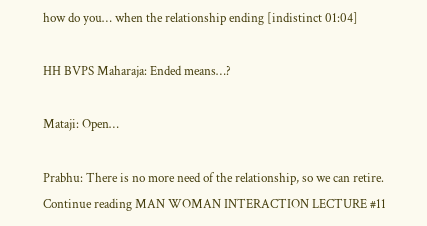how do you… when the relationship ending [indistinct 01:04]

HH BVPS Maharaja: Ended means…?

Mataji: Open…

Prabhu: There is no more need of the relationship, so we can retire. Continue reading MAN WOMAN INTERACTION LECTURE #11